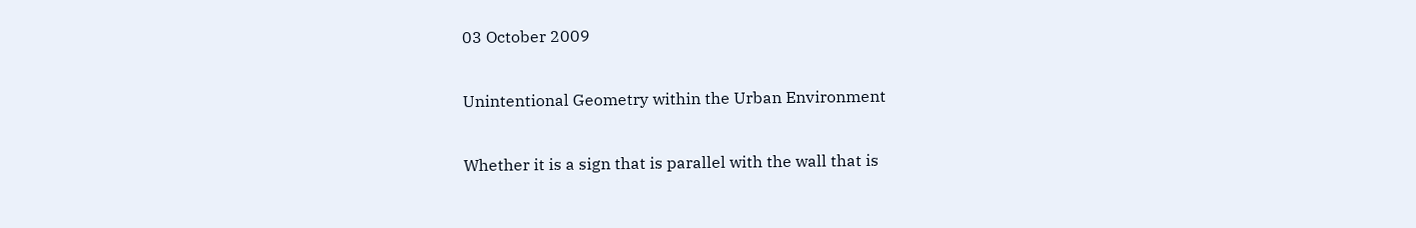03 October 2009

Unintentional Geometry within the Urban Environment

Whether it is a sign that is parallel with the wall that is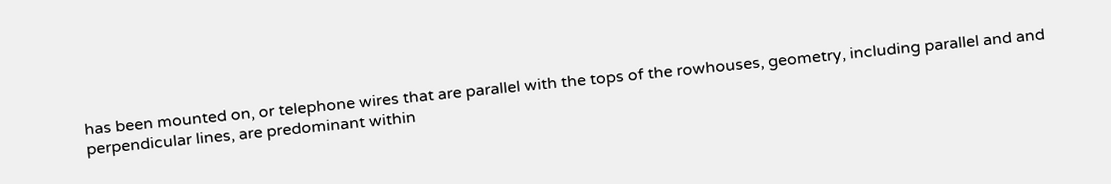has been mounted on, or telephone wires that are parallel with the tops of the rowhouses, geometry, including parallel and and perpendicular lines, are predominant within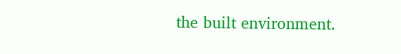the built environment.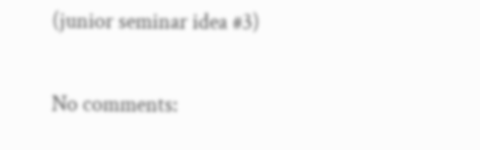(junior seminar idea #3)

No comments: